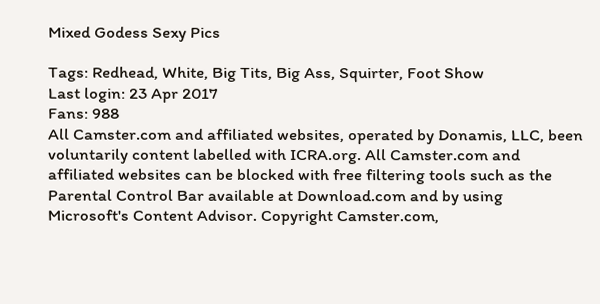Mixed Godess Sexy Pics

Tags: Redhead, White, Big Tits, Big Ass, Squirter, Foot Show
Last login: 23 Apr 2017
Fans: 988
All Camster.com and affiliated websites, operated by Donamis, LLC, been voluntarily content labelled with ICRA.org. All Camster.com and affiliated websites can be blocked with free filtering tools such as the Parental Control Bar available at Download.com and by using Microsoft's Content Advisor. Copyright Camster.com,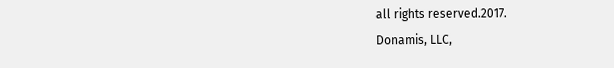all rights reserved.2017.
Donamis, LLC,